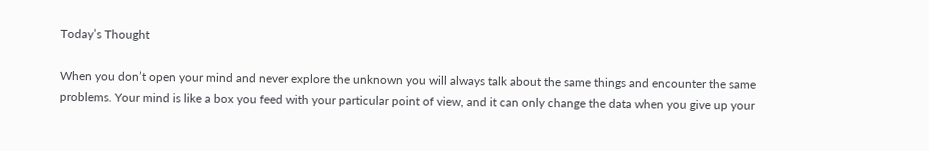Today’s Thought

When you don’t open your mind and never explore the unknown you will always talk about the same things and encounter the same problems. Your mind is like a box you feed with your particular point of view, and it can only change the data when you give up your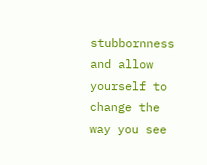stubbornness and allow yourself to change the way you see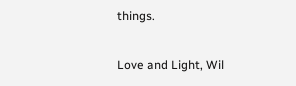things.

Love and Light, Wil